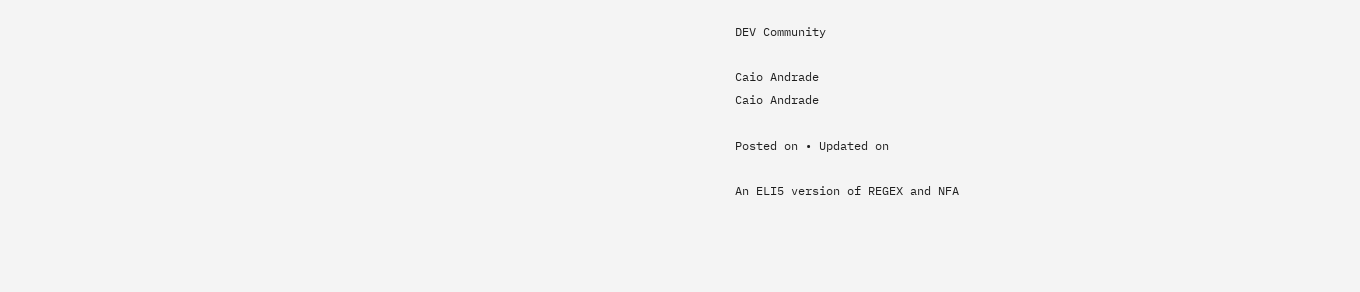DEV Community

Caio Andrade
Caio Andrade

Posted on • Updated on

An ELI5 version of REGEX and NFA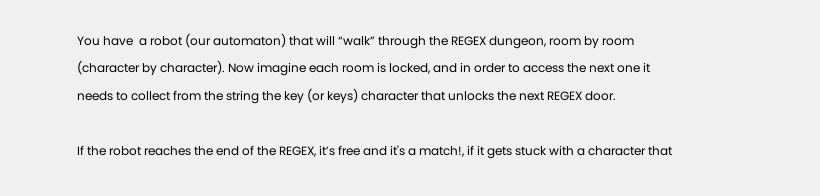You have  a robot (our automaton) that will “walk” through the REGEX dungeon, room by room  (character by character). Now imagine each room is locked, and in order to access the next one it needs to collect from the string the key (or keys) character that unlocks the next REGEX door.

If the robot reaches the end of the REGEX, it’s free and it's a match!, if it gets stuck with a character that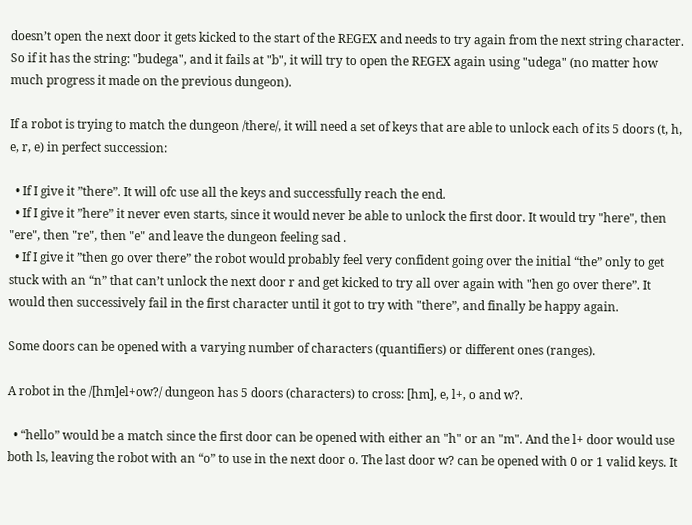doesn’t open the next door it gets kicked to the start of the REGEX and needs to try again from the next string character. So if it has the string: "budega", and it fails at "b", it will try to open the REGEX again using "udega" (no matter how much progress it made on the previous dungeon).

If a robot is trying to match the dungeon /there/, it will need a set of keys that are able to unlock each of its 5 doors (t, h, e, r, e) in perfect succession:

  • If I give it ”there”. It will ofc use all the keys and successfully reach the end.
  • If I give it ”here” it never even starts, since it would never be able to unlock the first door. It would try "here", then "ere", then "re", then "e" and leave the dungeon feeling sad .
  • If I give it ”then go over there” the robot would probably feel very confident going over the initial “the” only to get stuck with an “n” that can’t unlock the next door r and get kicked to try all over again with "hen go over there”. It would then successively fail in the first character until it got to try with "there”, and finally be happy again.

Some doors can be opened with a varying number of characters (quantifiers) or different ones (ranges).

A robot in the /[hm]el+ow?/ dungeon has 5 doors (characters) to cross: [hm], e, l+, o and w?.

  • “hello” would be a match since the first door can be opened with either an "h" or an "m". And the l+ door would use both ls, leaving the robot with an “o” to use in the next door o. The last door w? can be opened with 0 or 1 valid keys. It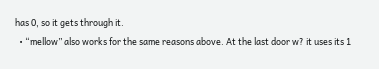has 0, so it gets through it.
  • “mellow” also works for the same reasons above. At the last door w? it uses its 1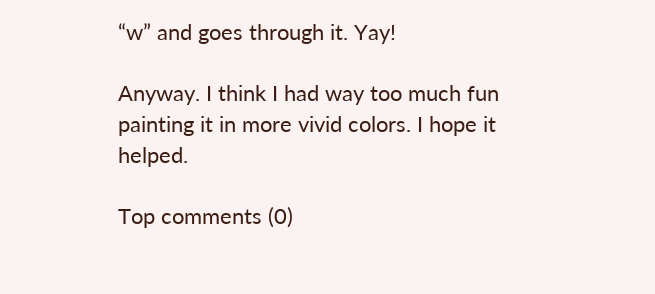“w” and goes through it. Yay!

Anyway. I think I had way too much fun painting it in more vivid colors. I hope it helped.

Top comments (0)